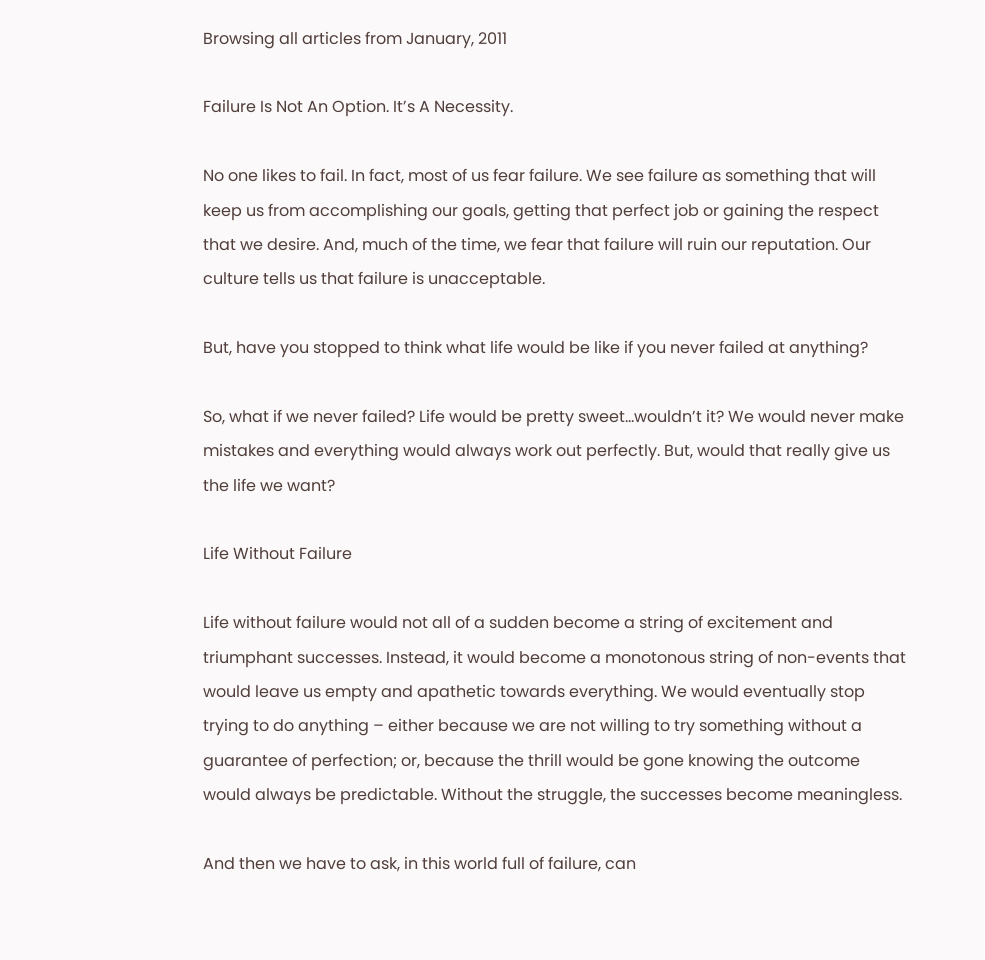Browsing all articles from January, 2011

Failure Is Not An Option. It’s A Necessity.

No one likes to fail. In fact, most of us fear failure. We see failure as something that will keep us from accomplishing our goals, getting that perfect job or gaining the respect that we desire. And, much of the time, we fear that failure will ruin our reputation. Our culture tells us that failure is unacceptable.

But, have you stopped to think what life would be like if you never failed at anything?

So, what if we never failed? Life would be pretty sweet…wouldn’t it? We would never make mistakes and everything would always work out perfectly. But, would that really give us the life we want?

Life Without Failure

Life without failure would not all of a sudden become a string of excitement and triumphant successes. Instead, it would become a monotonous string of non-events that would leave us empty and apathetic towards everything. We would eventually stop trying to do anything – either because we are not willing to try something without a guarantee of perfection; or, because the thrill would be gone knowing the outcome would always be predictable. Without the struggle, the successes become meaningless.

And then we have to ask, in this world full of failure, can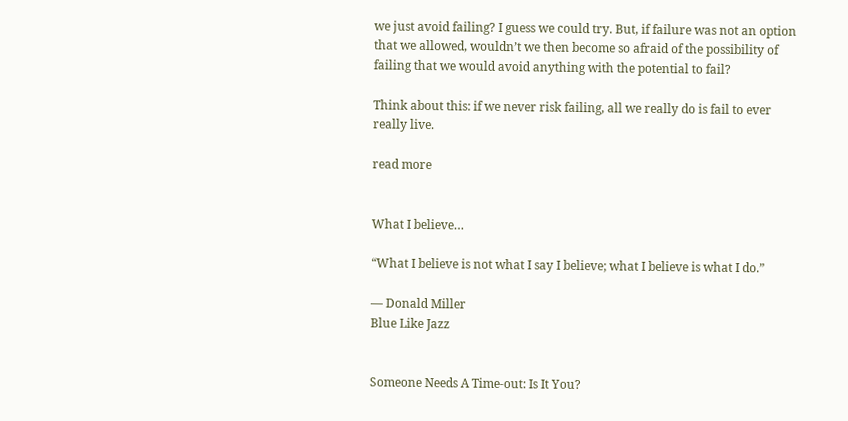we just avoid failing? I guess we could try. But, if failure was not an option that we allowed, wouldn’t we then become so afraid of the possibility of failing that we would avoid anything with the potential to fail?

Think about this: if we never risk failing, all we really do is fail to ever really live.

read more


What I believe…

“What I believe is not what I say I believe; what I believe is what I do.”

— Donald Miller
Blue Like Jazz


Someone Needs A Time-out: Is It You?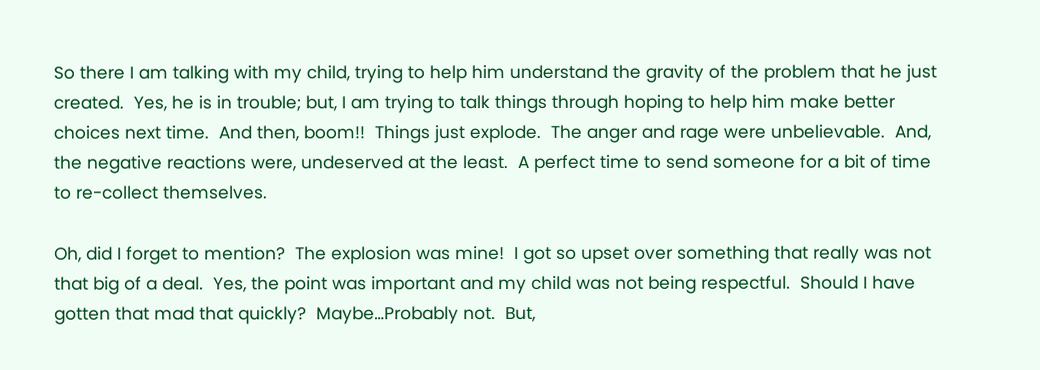So there I am talking with my child, trying to help him understand the gravity of the problem that he just created.  Yes, he is in trouble; but, I am trying to talk things through hoping to help him make better choices next time.  And then, boom!!  Things just explode.  The anger and rage were unbelievable.  And, the negative reactions were, undeserved at the least.  A perfect time to send someone for a bit of time to re-collect themselves.

Oh, did I forget to mention?  The explosion was mine!  I got so upset over something that really was not that big of a deal.  Yes, the point was important and my child was not being respectful.  Should I have gotten that mad that quickly?  Maybe…Probably not.  But,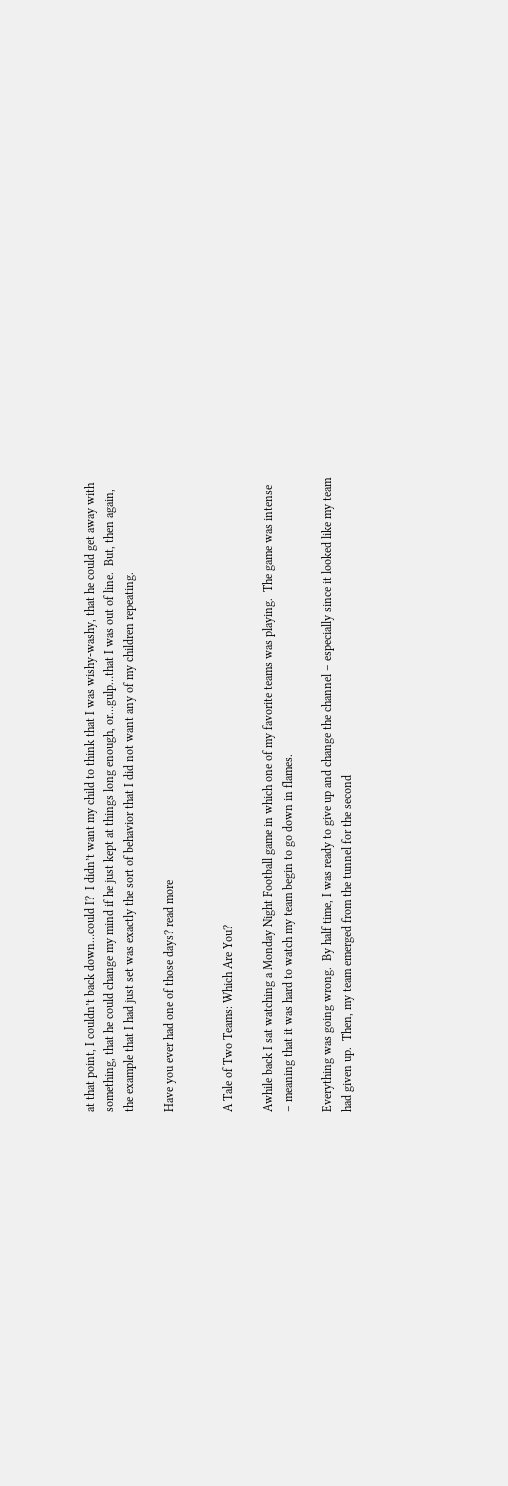at that point, I couldn’t back down…could I?  I didn’t want my child to think that I was wishy-washy, that he could get away with something, that he could change my mind if he just kept at things long enough, or…gulp…that I was out of line.  But, then again, the example that I had just set was exactly the sort of behavior that I did not want any of my children repeating.

Have you ever had one of those days? read more


A Tale of Two Teams: Which Are You?

Awhile back I sat watching a Monday Night Football game in which one of my favorite teams was playing.  The game was intense – meaning that it was hard to watch my team begin to go down in flames.

Everything was going wrong.  By half time, I was ready to give up and change the channel – especially since it looked like my team had given up.  Then, my team emerged from the tunnel for the second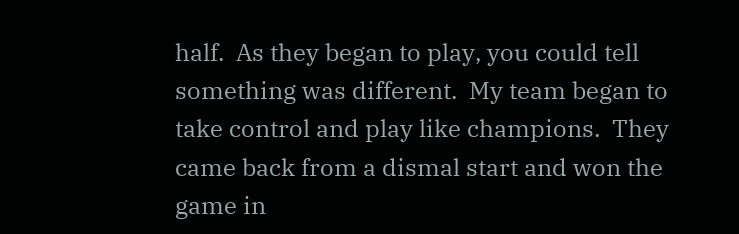half.  As they began to play, you could tell something was different.  My team began to take control and play like champions.  They came back from a dismal start and won the game in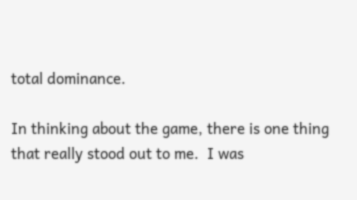total dominance.

In thinking about the game, there is one thing that really stood out to me.  I was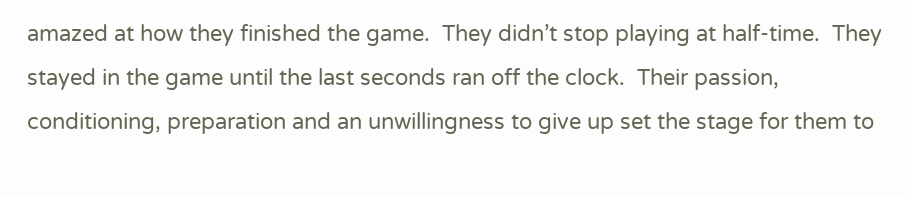amazed at how they finished the game.  They didn’t stop playing at half-time.  They stayed in the game until the last seconds ran off the clock.  Their passion, conditioning, preparation and an unwillingness to give up set the stage for them to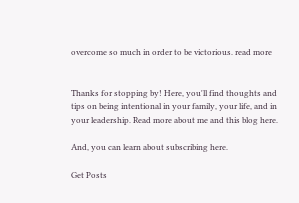overcome so much in order to be victorious. read more


Thanks for stopping by! Here, you'll find thoughts and tips on being intentional in your family, your life, and in your leadership. Read more about me and this blog here.

And, you can learn about subscribing here.

Get Posts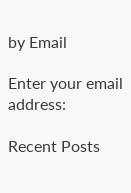by Email

Enter your email address:

Recent Posts